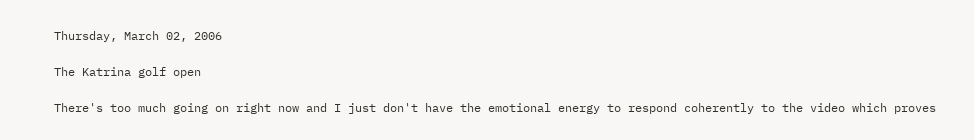Thursday, March 02, 2006

The Katrina golf open

There's too much going on right now and I just don't have the emotional energy to respond coherently to the video which proves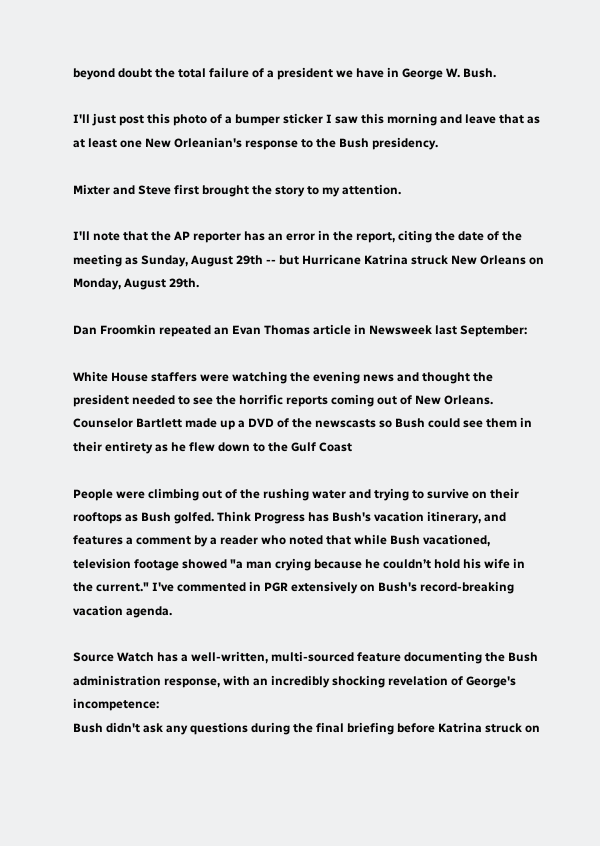beyond doubt the total failure of a president we have in George W. Bush.

I'll just post this photo of a bumper sticker I saw this morning and leave that as at least one New Orleanian's response to the Bush presidency.

Mixter and Steve first brought the story to my attention.

I'll note that the AP reporter has an error in the report, citing the date of the meeting as Sunday, August 29th -- but Hurricane Katrina struck New Orleans on Monday, August 29th.

Dan Froomkin repeated an Evan Thomas article in Newsweek last September:

White House staffers were watching the evening news and thought the president needed to see the horrific reports coming out of New Orleans. Counselor Bartlett made up a DVD of the newscasts so Bush could see them in their entirety as he flew down to the Gulf Coast

People were climbing out of the rushing water and trying to survive on their rooftops as Bush golfed. Think Progress has Bush's vacation itinerary, and features a comment by a reader who noted that while Bush vacationed, television footage showed "a man crying because he couldn’t hold his wife in the current." I've commented in PGR extensively on Bush's record-breaking vacation agenda.

Source Watch has a well-written, multi-sourced feature documenting the Bush administration response, with an incredibly shocking revelation of George's incompetence:
Bush didn't ask any questions during the final briefing before Katrina struck on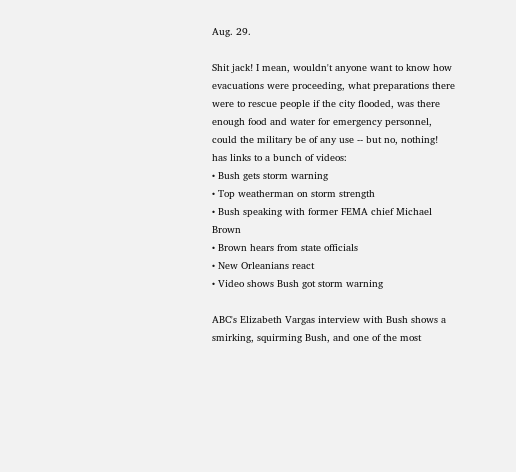Aug. 29.

Shit jack! I mean, wouldn't anyone want to know how evacuations were proceeding, what preparations there were to rescue people if the city flooded, was there enough food and water for emergency personnel, could the military be of any use -- but no, nothing! has links to a bunch of videos:
• Bush gets storm warning
• Top weatherman on storm strength
• Bush speaking with former FEMA chief Michael Brown
• Brown hears from state officials
• New Orleanians react
• Video shows Bush got storm warning

ABC's Elizabeth Vargas interview with Bush shows a smirking, squirming Bush, and one of the most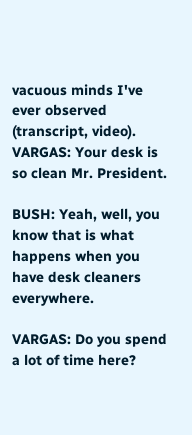vacuous minds I've ever observed (transcript, video).
VARGAS: Your desk is so clean Mr. President.

BUSH: Yeah, well, you know that is what happens when you have desk cleaners everywhere.

VARGAS: Do you spend a lot of time here?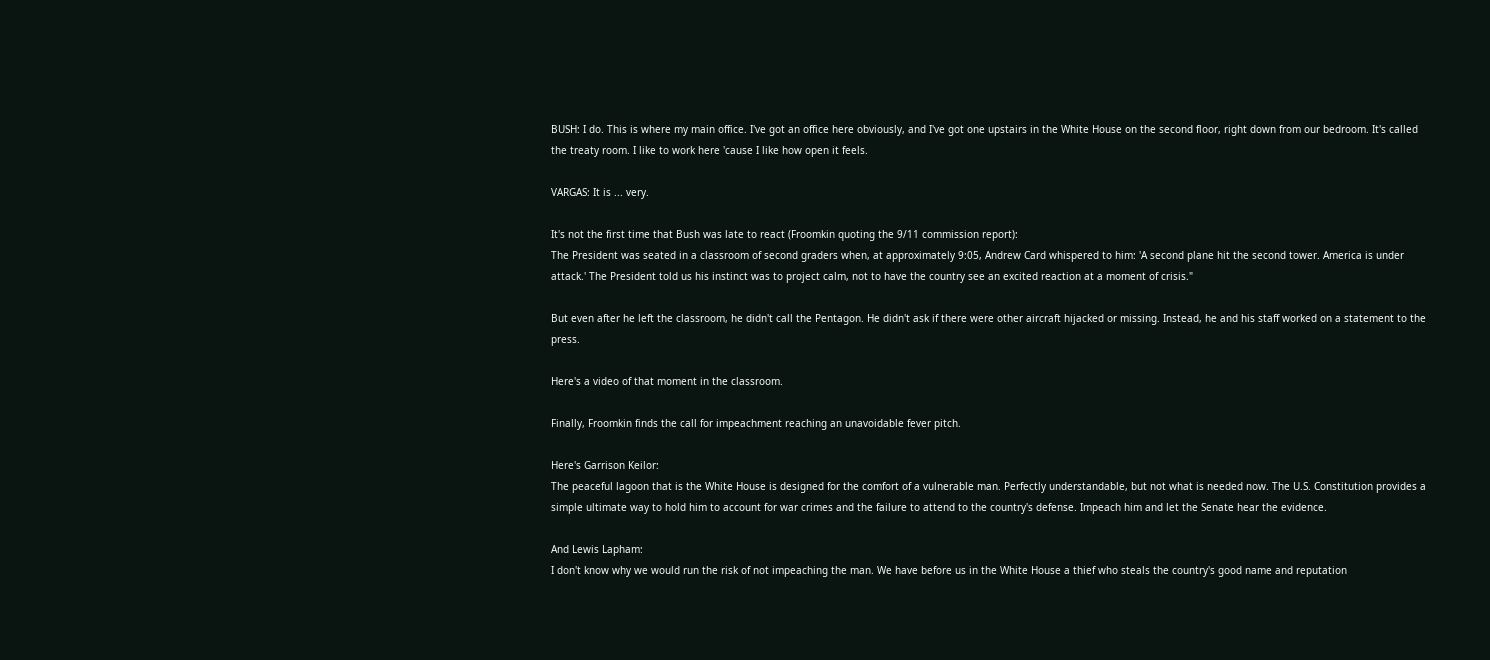BUSH: I do. This is where my main office. I've got an office here obviously, and I've got one upstairs in the White House on the second floor, right down from our bedroom. It's called the treaty room. I like to work here 'cause I like how open it feels.

VARGAS: It is ... very.

It's not the first time that Bush was late to react (Froomkin quoting the 9/11 commission report):
The President was seated in a classroom of second graders when, at approximately 9:05, Andrew Card whispered to him: 'A second plane hit the second tower. America is under attack.' The President told us his instinct was to project calm, not to have the country see an excited reaction at a moment of crisis."

But even after he left the classroom, he didn't call the Pentagon. He didn't ask if there were other aircraft hijacked or missing. Instead, he and his staff worked on a statement to the press.

Here's a video of that moment in the classroom.

Finally, Froomkin finds the call for impeachment reaching an unavoidable fever pitch.

Here's Garrison Keilor:
The peaceful lagoon that is the White House is designed for the comfort of a vulnerable man. Perfectly understandable, but not what is needed now. The U.S. Constitution provides a simple ultimate way to hold him to account for war crimes and the failure to attend to the country's defense. Impeach him and let the Senate hear the evidence.

And Lewis Lapham:
I don't know why we would run the risk of not impeaching the man. We have before us in the White House a thief who steals the country's good name and reputation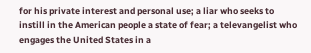for his private interest and personal use; a liar who seeks to instill in the American people a state of fear; a televangelist who engages the United States in a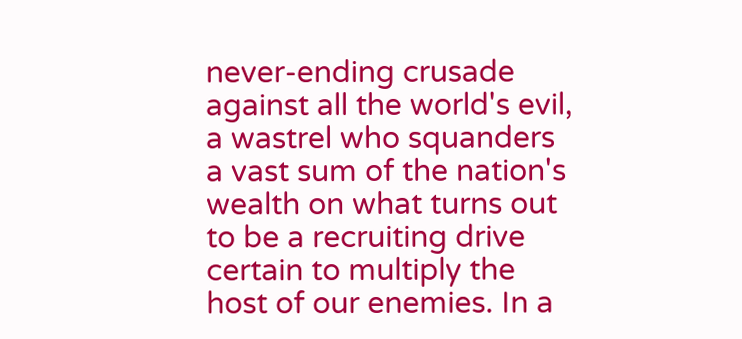never-ending crusade against all the world's evil, a wastrel who squanders a vast sum of the nation's wealth on what turns out to be a recruiting drive certain to multiply the host of our enemies. In a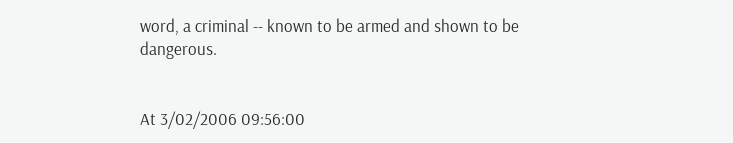word, a criminal -- known to be armed and shown to be dangerous.


At 3/02/2006 09:56:00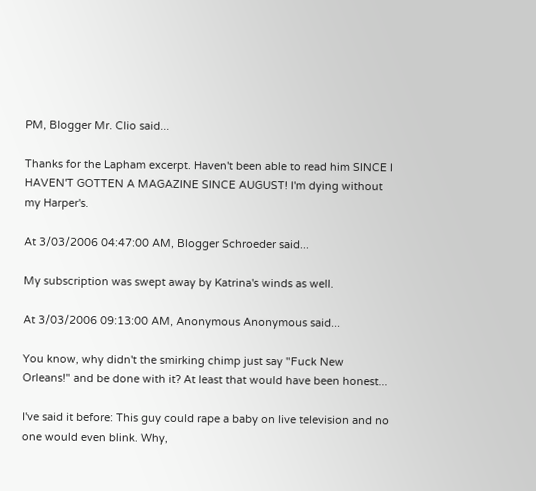PM, Blogger Mr. Clio said...

Thanks for the Lapham excerpt. Haven't been able to read him SINCE I HAVEN'T GOTTEN A MAGAZINE SINCE AUGUST! I'm dying without my Harper's.

At 3/03/2006 04:47:00 AM, Blogger Schroeder said...

My subscription was swept away by Katrina's winds as well.

At 3/03/2006 09:13:00 AM, Anonymous Anonymous said...

You know, why didn't the smirking chimp just say "Fuck New Orleans!" and be done with it? At least that would have been honest...

I've said it before: This guy could rape a baby on live television and no one would even blink. Why,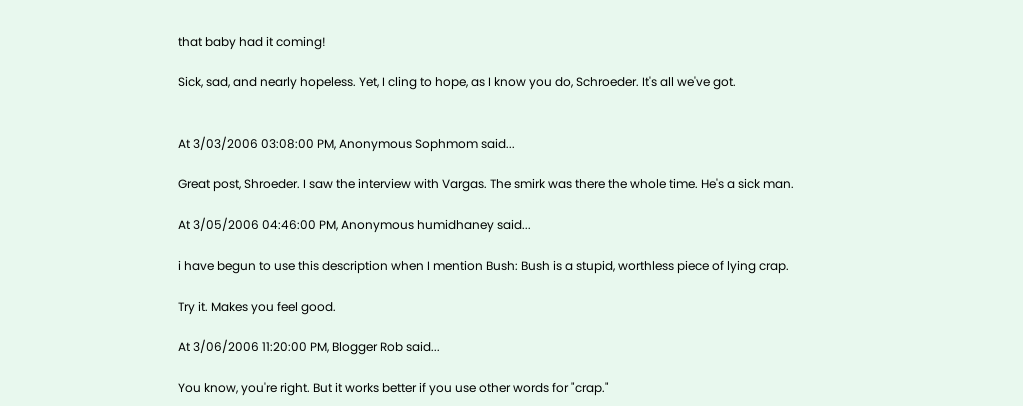that baby had it coming!

Sick, sad, and nearly hopeless. Yet, I cling to hope, as I know you do, Schroeder. It's all we've got.


At 3/03/2006 03:08:00 PM, Anonymous Sophmom said...

Great post, Shroeder. I saw the interview with Vargas. The smirk was there the whole time. He's a sick man.

At 3/05/2006 04:46:00 PM, Anonymous humidhaney said...

i have begun to use this description when I mention Bush: Bush is a stupid, worthless piece of lying crap.

Try it. Makes you feel good.

At 3/06/2006 11:20:00 PM, Blogger Rob said...

You know, you're right. But it works better if you use other words for "crap."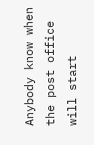Anybody know when the post office will start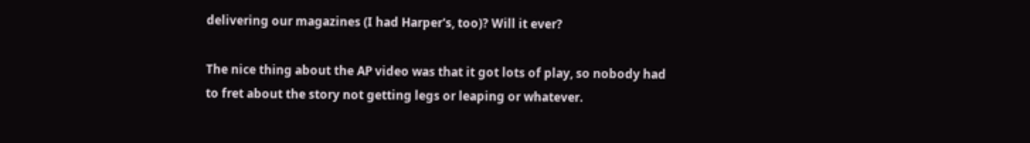delivering our magazines (I had Harper's, too)? Will it ever?

The nice thing about the AP video was that it got lots of play, so nobody had to fret about the story not getting legs or leaping or whatever.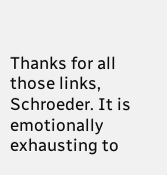Thanks for all those links, Schroeder. It is emotionally exhausting to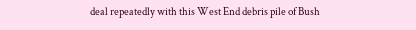deal repeatedly with this West End debris pile of Bush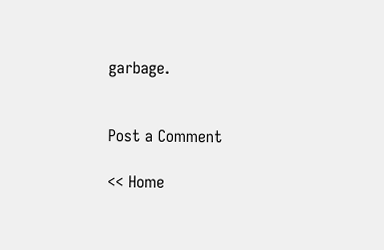garbage.


Post a Comment

<< Home